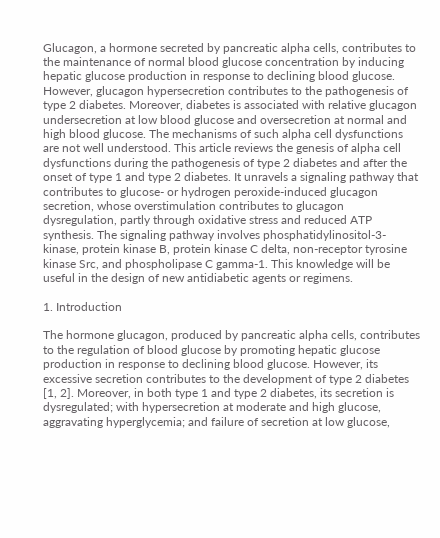Glucagon, a hormone secreted by pancreatic alpha cells, contributes to the maintenance of normal blood glucose concentration by inducing hepatic glucose production in response to declining blood glucose. However, glucagon hypersecretion contributes to the pathogenesis of type 2 diabetes. Moreover, diabetes is associated with relative glucagon undersecretion at low blood glucose and oversecretion at normal and high blood glucose. The mechanisms of such alpha cell dysfunctions are not well understood. This article reviews the genesis of alpha cell dysfunctions during the pathogenesis of type 2 diabetes and after the onset of type 1 and type 2 diabetes. It unravels a signaling pathway that contributes to glucose- or hydrogen peroxide-induced glucagon secretion, whose overstimulation contributes to glucagon dysregulation, partly through oxidative stress and reduced ATP synthesis. The signaling pathway involves phosphatidylinositol-3-kinase, protein kinase B, protein kinase C delta, non-receptor tyrosine kinase Src, and phospholipase C gamma-1. This knowledge will be useful in the design of new antidiabetic agents or regimens.

1. Introduction

The hormone glucagon, produced by pancreatic alpha cells, contributes to the regulation of blood glucose by promoting hepatic glucose production in response to declining blood glucose. However, its excessive secretion contributes to the development of type 2 diabetes [1, 2]. Moreover, in both type 1 and type 2 diabetes, its secretion is dysregulated; with hypersecretion at moderate and high glucose, aggravating hyperglycemia; and failure of secretion at low glucose,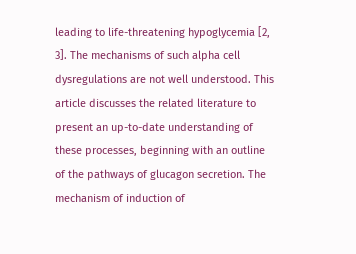leading to life-threatening hypoglycemia [2, 3]. The mechanisms of such alpha cell dysregulations are not well understood. This article discusses the related literature to present an up-to-date understanding of these processes, beginning with an outline of the pathways of glucagon secretion. The mechanism of induction of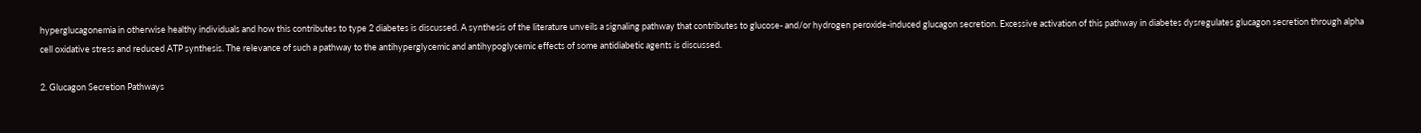hyperglucagonemia in otherwise healthy individuals and how this contributes to type 2 diabetes is discussed. A synthesis of the literature unveils a signaling pathway that contributes to glucose- and/or hydrogen peroxide-induced glucagon secretion. Excessive activation of this pathway in diabetes dysregulates glucagon secretion through alpha cell oxidative stress and reduced ATP synthesis. The relevance of such a pathway to the antihyperglycemic and antihypoglycemic effects of some antidiabetic agents is discussed.

2. Glucagon Secretion Pathways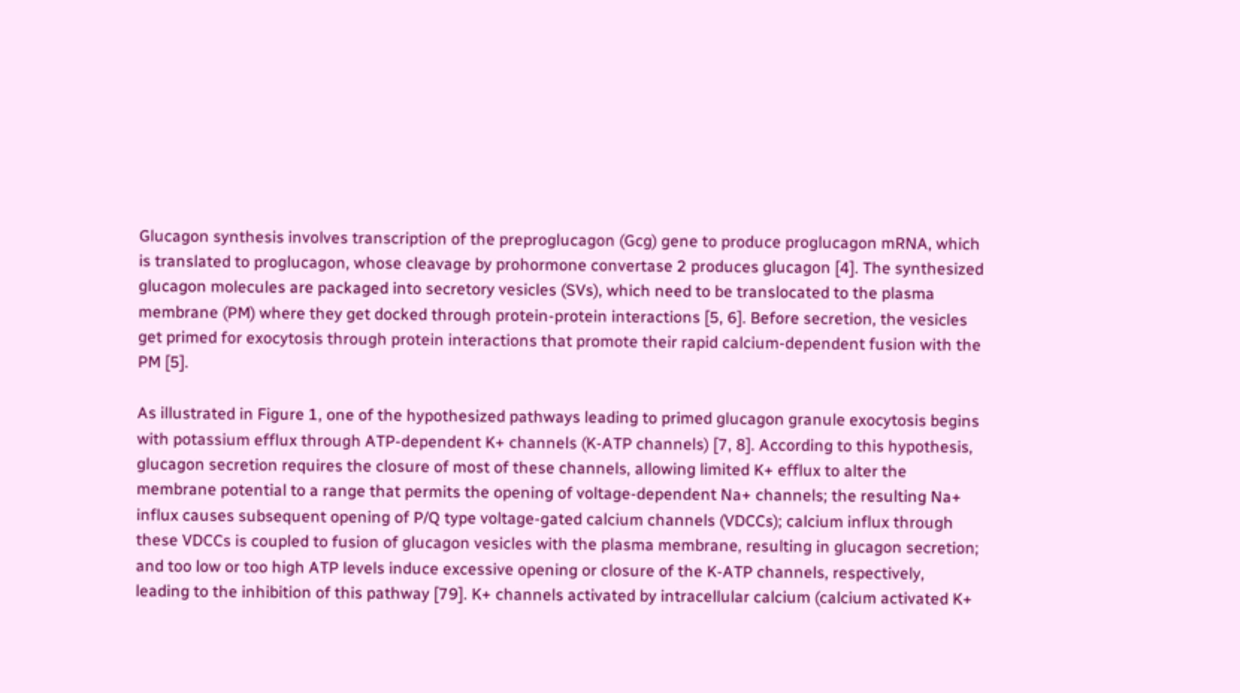Glucagon synthesis involves transcription of the preproglucagon (Gcg) gene to produce proglucagon mRNA, which is translated to proglucagon, whose cleavage by prohormone convertase 2 produces glucagon [4]. The synthesized glucagon molecules are packaged into secretory vesicles (SVs), which need to be translocated to the plasma membrane (PM) where they get docked through protein-protein interactions [5, 6]. Before secretion, the vesicles get primed for exocytosis through protein interactions that promote their rapid calcium-dependent fusion with the PM [5].

As illustrated in Figure 1, one of the hypothesized pathways leading to primed glucagon granule exocytosis begins with potassium efflux through ATP-dependent K+ channels (K-ATP channels) [7, 8]. According to this hypothesis, glucagon secretion requires the closure of most of these channels, allowing limited K+ efflux to alter the membrane potential to a range that permits the opening of voltage-dependent Na+ channels; the resulting Na+ influx causes subsequent opening of P/Q type voltage-gated calcium channels (VDCCs); calcium influx through these VDCCs is coupled to fusion of glucagon vesicles with the plasma membrane, resulting in glucagon secretion; and too low or too high ATP levels induce excessive opening or closure of the K-ATP channels, respectively, leading to the inhibition of this pathway [79]. K+ channels activated by intracellular calcium (calcium activated K+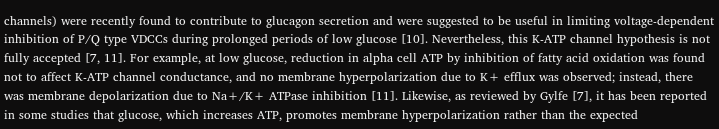channels) were recently found to contribute to glucagon secretion and were suggested to be useful in limiting voltage-dependent inhibition of P/Q type VDCCs during prolonged periods of low glucose [10]. Nevertheless, this K-ATP channel hypothesis is not fully accepted [7, 11]. For example, at low glucose, reduction in alpha cell ATP by inhibition of fatty acid oxidation was found not to affect K-ATP channel conductance, and no membrane hyperpolarization due to K+ efflux was observed; instead, there was membrane depolarization due to Na+/K+ ATPase inhibition [11]. Likewise, as reviewed by Gylfe [7], it has been reported in some studies that glucose, which increases ATP, promotes membrane hyperpolarization rather than the expected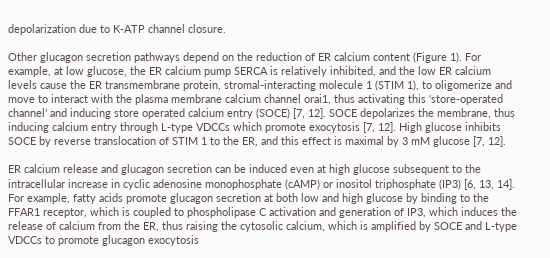depolarization due to K-ATP channel closure.

Other glucagon secretion pathways depend on the reduction of ER calcium content (Figure 1). For example, at low glucose, the ER calcium pump SERCA is relatively inhibited, and the low ER calcium levels cause the ER transmembrane protein, stromal-interacting molecule 1 (STIM 1), to oligomerize and move to interact with the plasma membrane calcium channel orai1, thus activating this ‘store-operated channel’ and inducing store operated calcium entry (SOCE) [7, 12]. SOCE depolarizes the membrane, thus inducing calcium entry through L-type VDCCs which promote exocytosis [7, 12]. High glucose inhibits SOCE by reverse translocation of STIM 1 to the ER, and this effect is maximal by 3 mM glucose [7, 12].

ER calcium release and glucagon secretion can be induced even at high glucose subsequent to the intracellular increase in cyclic adenosine monophosphate (cAMP) or inositol triphosphate (IP3) [6, 13, 14]. For example, fatty acids promote glucagon secretion at both low and high glucose by binding to the FFAR1 receptor, which is coupled to phospholipase C activation and generation of IP3, which induces the release of calcium from the ER, thus raising the cytosolic calcium, which is amplified by SOCE and L-type VDCCs to promote glucagon exocytosis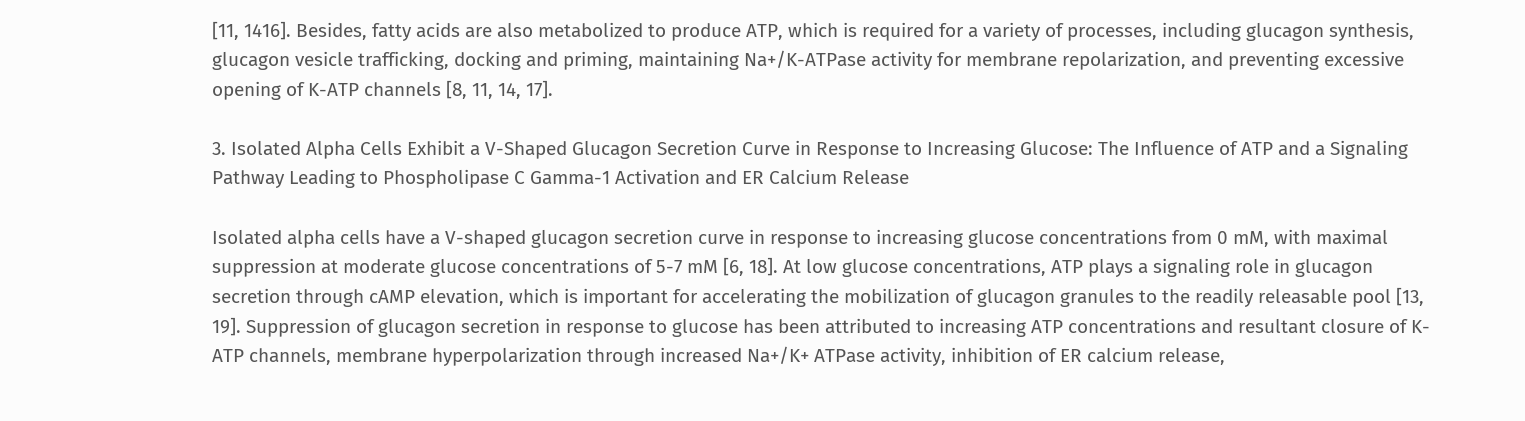[11, 1416]. Besides, fatty acids are also metabolized to produce ATP, which is required for a variety of processes, including glucagon synthesis, glucagon vesicle trafficking, docking and priming, maintaining Na+/K-ATPase activity for membrane repolarization, and preventing excessive opening of K-ATP channels [8, 11, 14, 17].

3. Isolated Alpha Cells Exhibit a V-Shaped Glucagon Secretion Curve in Response to Increasing Glucose: The Influence of ATP and a Signaling Pathway Leading to Phospholipase C Gamma-1 Activation and ER Calcium Release

Isolated alpha cells have a V-shaped glucagon secretion curve in response to increasing glucose concentrations from 0 mM, with maximal suppression at moderate glucose concentrations of 5-7 mM [6, 18]. At low glucose concentrations, ATP plays a signaling role in glucagon secretion through cAMP elevation, which is important for accelerating the mobilization of glucagon granules to the readily releasable pool [13, 19]. Suppression of glucagon secretion in response to glucose has been attributed to increasing ATP concentrations and resultant closure of K-ATP channels, membrane hyperpolarization through increased Na+/K+ ATPase activity, inhibition of ER calcium release,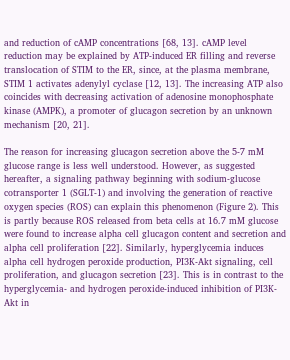and reduction of cAMP concentrations [68, 13]. cAMP level reduction may be explained by ATP-induced ER filling and reverse translocation of STIM to the ER, since, at the plasma membrane, STIM 1 activates adenylyl cyclase [12, 13]. The increasing ATP also coincides with decreasing activation of adenosine monophosphate kinase (AMPK), a promoter of glucagon secretion by an unknown mechanism [20, 21].

The reason for increasing glucagon secretion above the 5-7 mM glucose range is less well understood. However, as suggested hereafter, a signaling pathway beginning with sodium-glucose cotransporter 1 (SGLT-1) and involving the generation of reactive oxygen species (ROS) can explain this phenomenon (Figure 2). This is partly because ROS released from beta cells at 16.7 mM glucose were found to increase alpha cell glucagon content and secretion and alpha cell proliferation [22]. Similarly, hyperglycemia induces alpha cell hydrogen peroxide production, PI3K-Akt signaling, cell proliferation, and glucagon secretion [23]. This is in contrast to the hyperglycemia- and hydrogen peroxide-induced inhibition of PI3K-Akt in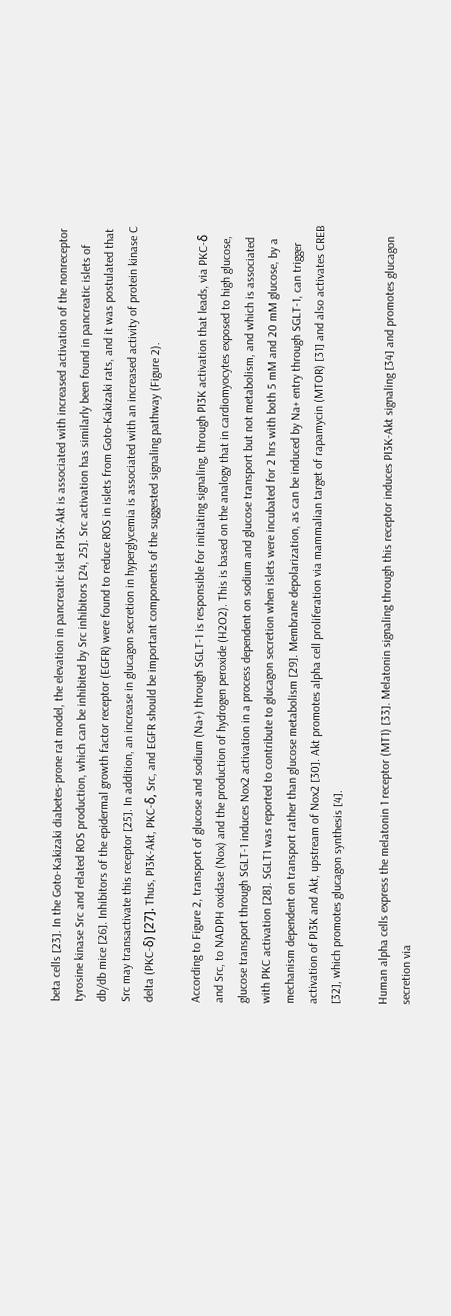beta cells [23]. In the Goto-Kakizaki diabetes-prone rat model, the elevation in pancreatic islet PI3K-Akt is associated with increased activation of the nonreceptor tyrosine kinase Src and related ROS production, which can be inhibited by Src inhibitors [24, 25]. Src activation has similarly been found in pancreatic islets of db/db mice [26]. Inhibitors of the epidermal growth factor receptor (EGFR) were found to reduce ROS in islets from Goto-Kakizaki rats, and it was postulated that Src may transactivate this receptor [25]. In addition, an increase in glucagon secretion in hyperglycemia is associated with an increased activity of protein kinase C delta (PKC-δ) [27]. Thus, PI3K-Akt, PKC-δ, Src, and EGFR should be important components of the suggested signaling pathway (Figure 2).

According to Figure 2, transport of glucose and sodium (Na+) through SGLT-1 is responsible for initiating signaling, through PI3K activation that leads, via PKC-δ and Src, to NADPH oxidase (Nox) and the production of hydrogen peroxide (H2O2). This is based on the analogy that in cardiomyocytes exposed to high glucose, glucose transport through SGLT-1 induces Nox2 activation in a process dependent on sodium and glucose transport but not metabolism, and which is associated with PKC activation [28]. SGLT1 was reported to contribute to glucagon secretion when islets were incubated for 2 hrs with both 5 mM and 20 mM glucose, by a mechanism dependent on transport rather than glucose metabolism [29]. Membrane depolarization, as can be induced by Na+ entry through SGLT-1, can trigger activation of PI3K and Akt, upstream of Nox2 [30]. Akt promotes alpha cell proliferation via mammalian target of rapamycin (MTOR) [31] and also activates CREB [32], which promotes glucagon synthesis [4].

Human alpha cells express the melatonin 1 receptor (MT1) [33]. Melatonin signaling through this receptor induces PI3K-Akt signaling [34] and promotes glucagon secretion via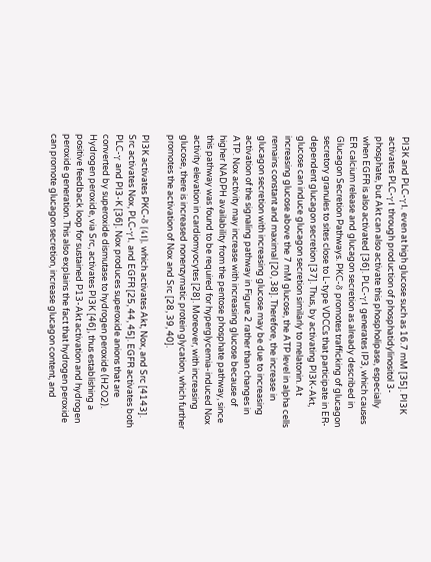PI3K and PLC-γ1, even at high glucose such as 16.7 mM [35]. PI3K activates PLC-γ1 through production of phosphatidylinositol 3-phosphate, but Akt can also activate this phospholipase, especially when EGFR is also activated [36]. PLC-γ1 generates IP3, which causes ER calcium release and glucagon secretion as already described in Glucagon Secretion Pathways. PKC-δ promotes trafficking of glucagon secretory granules to sites close to L-type VDCCs that participate in ER-dependent glucagon secretion [37]. Thus, by activating PI3K-Akt, glucose can induce glucagon secretion similarly to melatonin. At increasing glucose above the 7 mM glucose, the ATP level in alpha cells remains constant and maximal [20, 38]. Therefore, the increase in glucagon secretion with increasing glucose may be due to increasing activation of the signaling pathway in Figure 2 rather than changes in ATP. Nox activity may increase with increasing glucose because of higher NADPH availability from the pentose phosphate pathway, since this pathway was found to be required for hyperglycemia-induced Nox activity elevation in cardiomyocytes [28]. Moreover, with increasing glucose, there is increased nonenzymatic protein glycation, which further promotes the activation of Nox and Src [28, 39, 40].

PI3K activates PKC-δ [41], which activates Akt, Nox, and Src [4143]. Src activates Nox, PLC-γ1, and EGFR [25, 44, 45]. EGFR activates both PLC-γ and PI3-K [36]. Nox produces superoxide anions that are converted by superoxide dismutase to hydrogen peroxide (H2O2). Hydrogen peroxide, via Src, activates PI3K [46], thus establishing a positive feedback loop for sustained P13-Akt activation and hydrogen peroxide generation. This also explains the fact that hydrogen peroxide can promote glucagon secretion, increase glucagon content, and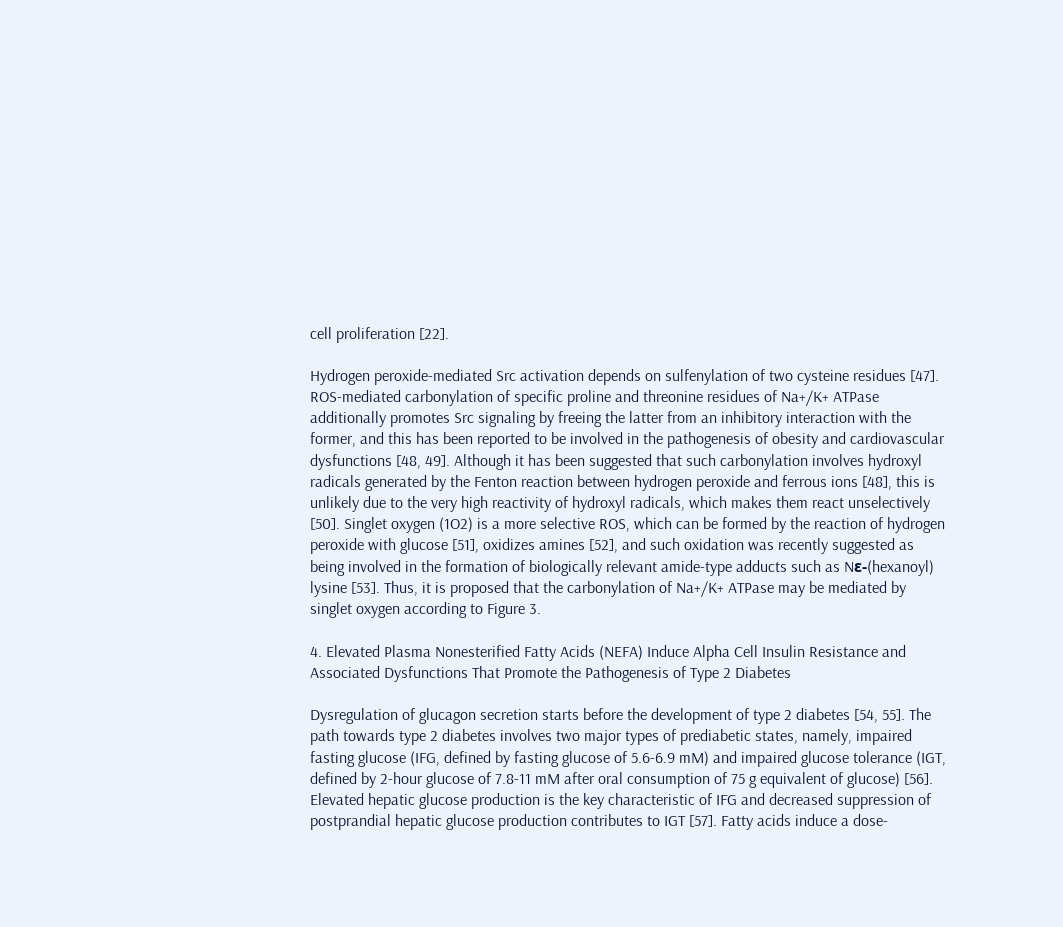cell proliferation [22].

Hydrogen peroxide-mediated Src activation depends on sulfenylation of two cysteine residues [47]. ROS-mediated carbonylation of specific proline and threonine residues of Na+/K+ ATPase additionally promotes Src signaling by freeing the latter from an inhibitory interaction with the former, and this has been reported to be involved in the pathogenesis of obesity and cardiovascular dysfunctions [48, 49]. Although it has been suggested that such carbonylation involves hydroxyl radicals generated by the Fenton reaction between hydrogen peroxide and ferrous ions [48], this is unlikely due to the very high reactivity of hydroxyl radicals, which makes them react unselectively [50]. Singlet oxygen (1O2) is a more selective ROS, which can be formed by the reaction of hydrogen peroxide with glucose [51], oxidizes amines [52], and such oxidation was recently suggested as being involved in the formation of biologically relevant amide-type adducts such as Nε-(hexanoyl) lysine [53]. Thus, it is proposed that the carbonylation of Na+/K+ ATPase may be mediated by singlet oxygen according to Figure 3.

4. Elevated Plasma Nonesterified Fatty Acids (NEFA) Induce Alpha Cell Insulin Resistance and Associated Dysfunctions That Promote the Pathogenesis of Type 2 Diabetes

Dysregulation of glucagon secretion starts before the development of type 2 diabetes [54, 55]. The path towards type 2 diabetes involves two major types of prediabetic states, namely, impaired fasting glucose (IFG, defined by fasting glucose of 5.6-6.9 mM) and impaired glucose tolerance (IGT, defined by 2-hour glucose of 7.8-11 mM after oral consumption of 75 g equivalent of glucose) [56]. Elevated hepatic glucose production is the key characteristic of IFG and decreased suppression of postprandial hepatic glucose production contributes to IGT [57]. Fatty acids induce a dose-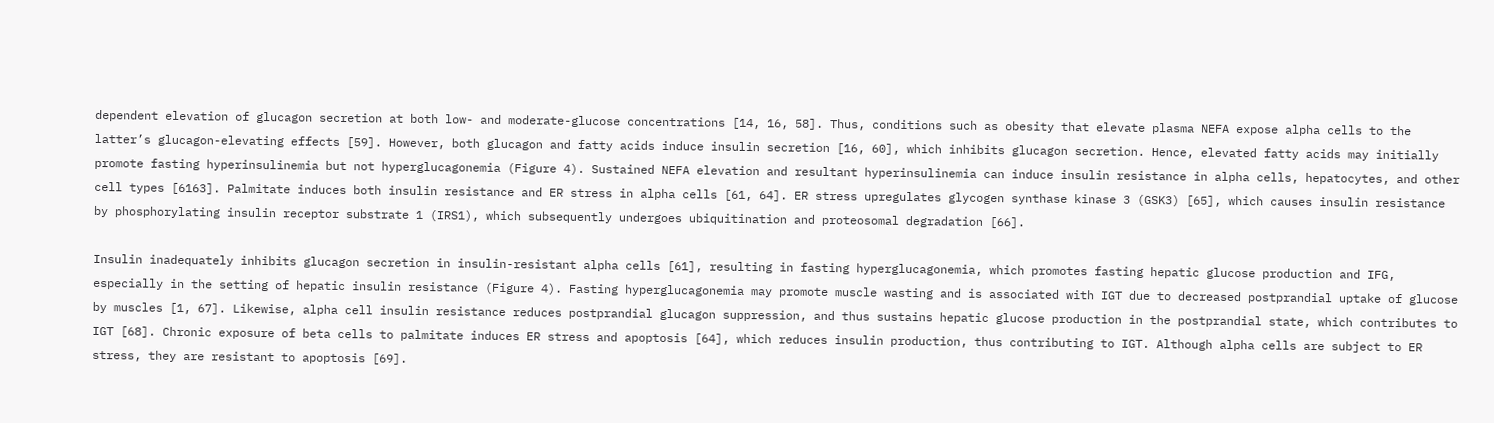dependent elevation of glucagon secretion at both low- and moderate-glucose concentrations [14, 16, 58]. Thus, conditions such as obesity that elevate plasma NEFA expose alpha cells to the latter’s glucagon-elevating effects [59]. However, both glucagon and fatty acids induce insulin secretion [16, 60], which inhibits glucagon secretion. Hence, elevated fatty acids may initially promote fasting hyperinsulinemia but not hyperglucagonemia (Figure 4). Sustained NEFA elevation and resultant hyperinsulinemia can induce insulin resistance in alpha cells, hepatocytes, and other cell types [6163]. Palmitate induces both insulin resistance and ER stress in alpha cells [61, 64]. ER stress upregulates glycogen synthase kinase 3 (GSK3) [65], which causes insulin resistance by phosphorylating insulin receptor substrate 1 (IRS1), which subsequently undergoes ubiquitination and proteosomal degradation [66].

Insulin inadequately inhibits glucagon secretion in insulin-resistant alpha cells [61], resulting in fasting hyperglucagonemia, which promotes fasting hepatic glucose production and IFG, especially in the setting of hepatic insulin resistance (Figure 4). Fasting hyperglucagonemia may promote muscle wasting and is associated with IGT due to decreased postprandial uptake of glucose by muscles [1, 67]. Likewise, alpha cell insulin resistance reduces postprandial glucagon suppression, and thus sustains hepatic glucose production in the postprandial state, which contributes to IGT [68]. Chronic exposure of beta cells to palmitate induces ER stress and apoptosis [64], which reduces insulin production, thus contributing to IGT. Although alpha cells are subject to ER stress, they are resistant to apoptosis [69].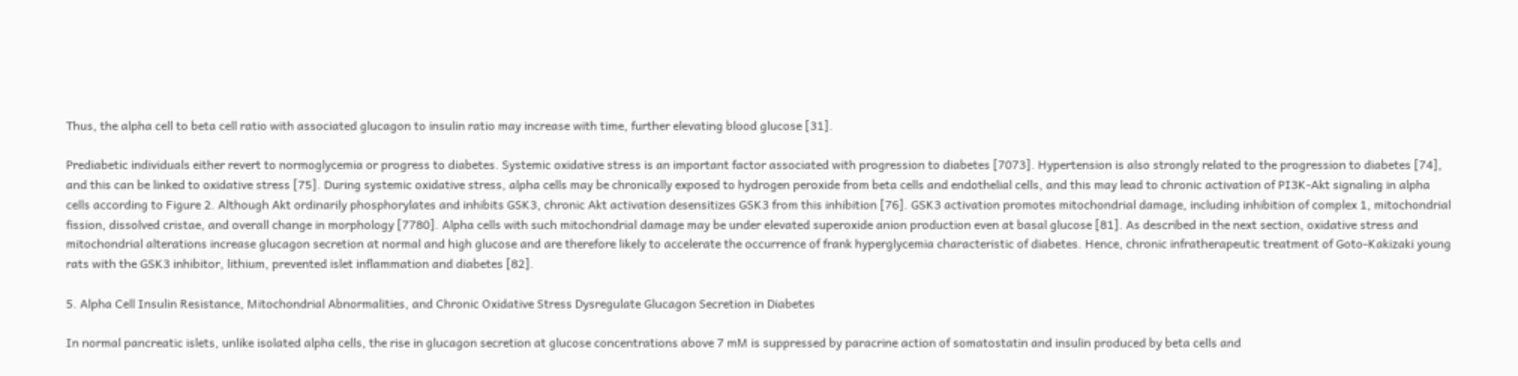Thus, the alpha cell to beta cell ratio with associated glucagon to insulin ratio may increase with time, further elevating blood glucose [31].

Prediabetic individuals either revert to normoglycemia or progress to diabetes. Systemic oxidative stress is an important factor associated with progression to diabetes [7073]. Hypertension is also strongly related to the progression to diabetes [74], and this can be linked to oxidative stress [75]. During systemic oxidative stress, alpha cells may be chronically exposed to hydrogen peroxide from beta cells and endothelial cells, and this may lead to chronic activation of PI3K-Akt signaling in alpha cells according to Figure 2. Although Akt ordinarily phosphorylates and inhibits GSK3, chronic Akt activation desensitizes GSK3 from this inhibition [76]. GSK3 activation promotes mitochondrial damage, including inhibition of complex 1, mitochondrial fission, dissolved cristae, and overall change in morphology [7780]. Alpha cells with such mitochondrial damage may be under elevated superoxide anion production even at basal glucose [81]. As described in the next section, oxidative stress and mitochondrial alterations increase glucagon secretion at normal and high glucose and are therefore likely to accelerate the occurrence of frank hyperglycemia characteristic of diabetes. Hence, chronic infratherapeutic treatment of Goto-Kakizaki young rats with the GSK3 inhibitor, lithium, prevented islet inflammation and diabetes [82].

5. Alpha Cell Insulin Resistance, Mitochondrial Abnormalities, and Chronic Oxidative Stress Dysregulate Glucagon Secretion in Diabetes

In normal pancreatic islets, unlike isolated alpha cells, the rise in glucagon secretion at glucose concentrations above 7 mM is suppressed by paracrine action of somatostatin and insulin produced by beta cells and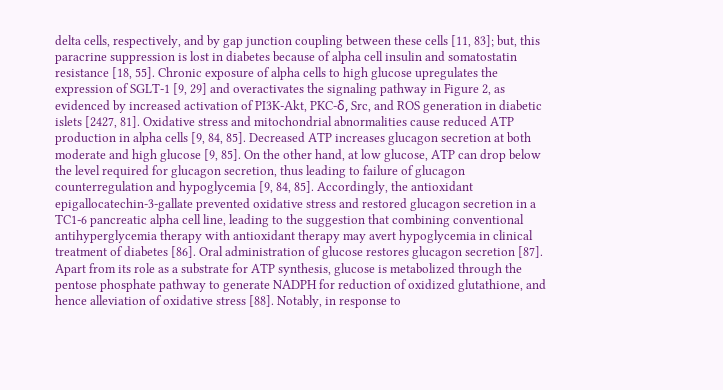delta cells, respectively, and by gap junction coupling between these cells [11, 83]; but, this paracrine suppression is lost in diabetes because of alpha cell insulin and somatostatin resistance [18, 55]. Chronic exposure of alpha cells to high glucose upregulates the expression of SGLT-1 [9, 29] and overactivates the signaling pathway in Figure 2, as evidenced by increased activation of PI3K-Akt, PKC-δ, Src, and ROS generation in diabetic islets [2427, 81]. Oxidative stress and mitochondrial abnormalities cause reduced ATP production in alpha cells [9, 84, 85]. Decreased ATP increases glucagon secretion at both moderate and high glucose [9, 85]. On the other hand, at low glucose, ATP can drop below the level required for glucagon secretion, thus leading to failure of glucagon counterregulation and hypoglycemia [9, 84, 85]. Accordingly, the antioxidant epigallocatechin-3-gallate prevented oxidative stress and restored glucagon secretion in a TC1-6 pancreatic alpha cell line, leading to the suggestion that combining conventional antihyperglycemia therapy with antioxidant therapy may avert hypoglycemia in clinical treatment of diabetes [86]. Oral administration of glucose restores glucagon secretion [87]. Apart from its role as a substrate for ATP synthesis, glucose is metabolized through the pentose phosphate pathway to generate NADPH for reduction of oxidized glutathione, and hence alleviation of oxidative stress [88]. Notably, in response to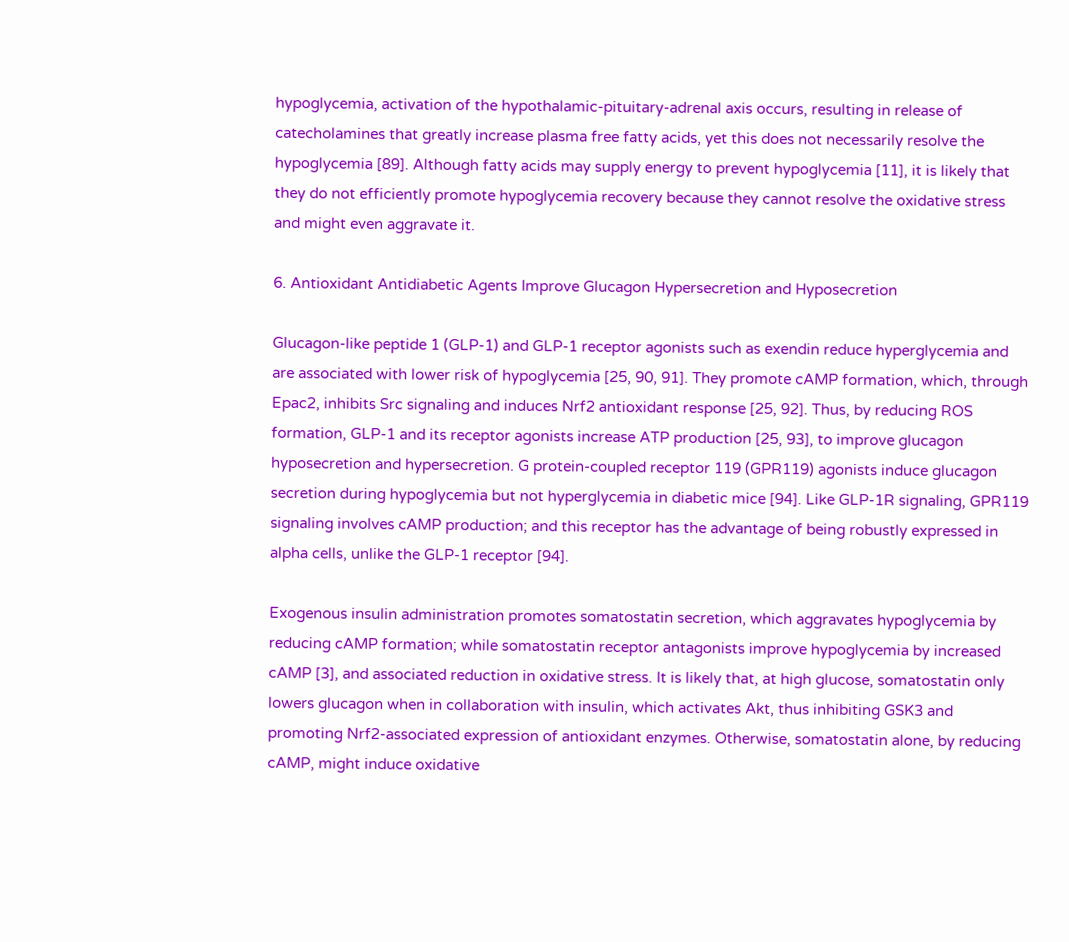hypoglycemia, activation of the hypothalamic-pituitary-adrenal axis occurs, resulting in release of catecholamines that greatly increase plasma free fatty acids, yet this does not necessarily resolve the hypoglycemia [89]. Although fatty acids may supply energy to prevent hypoglycemia [11], it is likely that they do not efficiently promote hypoglycemia recovery because they cannot resolve the oxidative stress and might even aggravate it.

6. Antioxidant Antidiabetic Agents Improve Glucagon Hypersecretion and Hyposecretion

Glucagon-like peptide 1 (GLP-1) and GLP-1 receptor agonists such as exendin reduce hyperglycemia and are associated with lower risk of hypoglycemia [25, 90, 91]. They promote cAMP formation, which, through Epac2, inhibits Src signaling and induces Nrf2 antioxidant response [25, 92]. Thus, by reducing ROS formation, GLP-1 and its receptor agonists increase ATP production [25, 93], to improve glucagon hyposecretion and hypersecretion. G protein-coupled receptor 119 (GPR119) agonists induce glucagon secretion during hypoglycemia but not hyperglycemia in diabetic mice [94]. Like GLP-1R signaling, GPR119 signaling involves cAMP production; and this receptor has the advantage of being robustly expressed in alpha cells, unlike the GLP-1 receptor [94].

Exogenous insulin administration promotes somatostatin secretion, which aggravates hypoglycemia by reducing cAMP formation; while somatostatin receptor antagonists improve hypoglycemia by increased cAMP [3], and associated reduction in oxidative stress. It is likely that, at high glucose, somatostatin only lowers glucagon when in collaboration with insulin, which activates Akt, thus inhibiting GSK3 and promoting Nrf2-associated expression of antioxidant enzymes. Otherwise, somatostatin alone, by reducing cAMP, might induce oxidative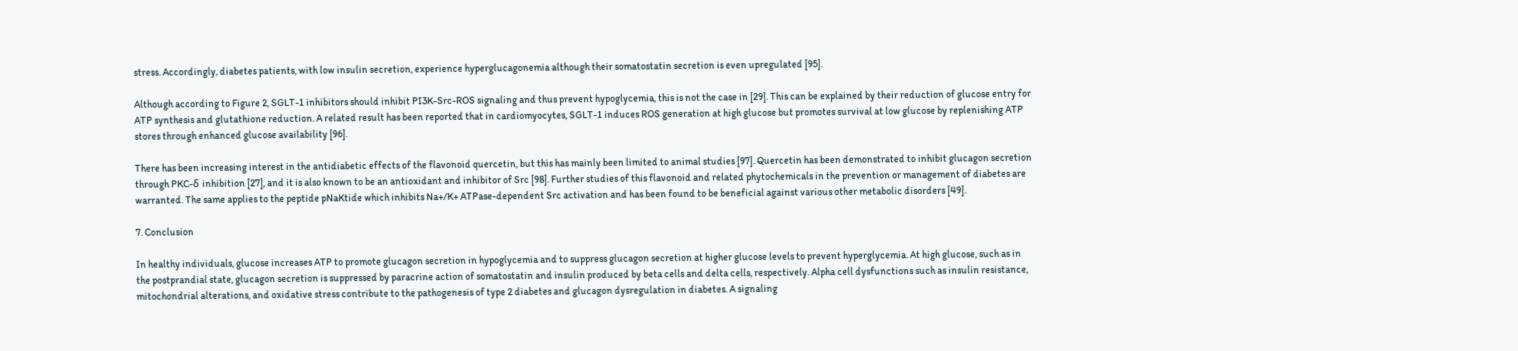stress. Accordingly, diabetes patients, with low insulin secretion, experience hyperglucagonemia although their somatostatin secretion is even upregulated [95].

Although according to Figure 2, SGLT-1 inhibitors should inhibit PI3K-Src-ROS signaling and thus prevent hypoglycemia, this is not the case in [29]. This can be explained by their reduction of glucose entry for ATP synthesis and glutathione reduction. A related result has been reported that in cardiomyocytes, SGLT-1 induces ROS generation at high glucose but promotes survival at low glucose by replenishing ATP stores through enhanced glucose availability [96].

There has been increasing interest in the antidiabetic effects of the flavonoid quercetin, but this has mainly been limited to animal studies [97]. Quercetin has been demonstrated to inhibit glucagon secretion through PKC-δ inhibition [27], and it is also known to be an antioxidant and inhibitor of Src [98]. Further studies of this flavonoid and related phytochemicals in the prevention or management of diabetes are warranted. The same applies to the peptide pNaKtide which inhibits Na+/K+ ATPase-dependent Src activation and has been found to be beneficial against various other metabolic disorders [49].

7. Conclusion

In healthy individuals, glucose increases ATP to promote glucagon secretion in hypoglycemia and to suppress glucagon secretion at higher glucose levels to prevent hyperglycemia. At high glucose, such as in the postprandial state, glucagon secretion is suppressed by paracrine action of somatostatin and insulin produced by beta cells and delta cells, respectively. Alpha cell dysfunctions such as insulin resistance, mitochondrial alterations, and oxidative stress contribute to the pathogenesis of type 2 diabetes and glucagon dysregulation in diabetes. A signaling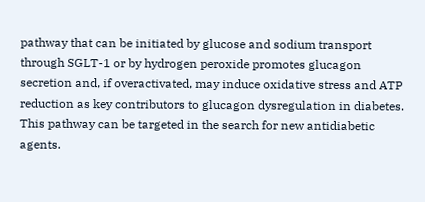pathway that can be initiated by glucose and sodium transport through SGLT-1 or by hydrogen peroxide promotes glucagon secretion and, if overactivated, may induce oxidative stress and ATP reduction as key contributors to glucagon dysregulation in diabetes. This pathway can be targeted in the search for new antidiabetic agents.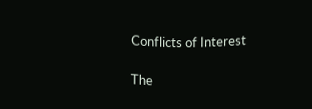Conflicts of Interest

The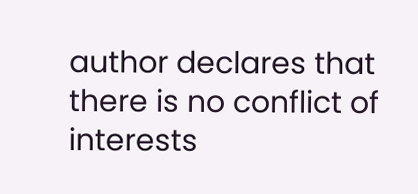author declares that there is no conflict of interests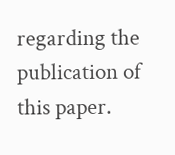regarding the publication of this paper.